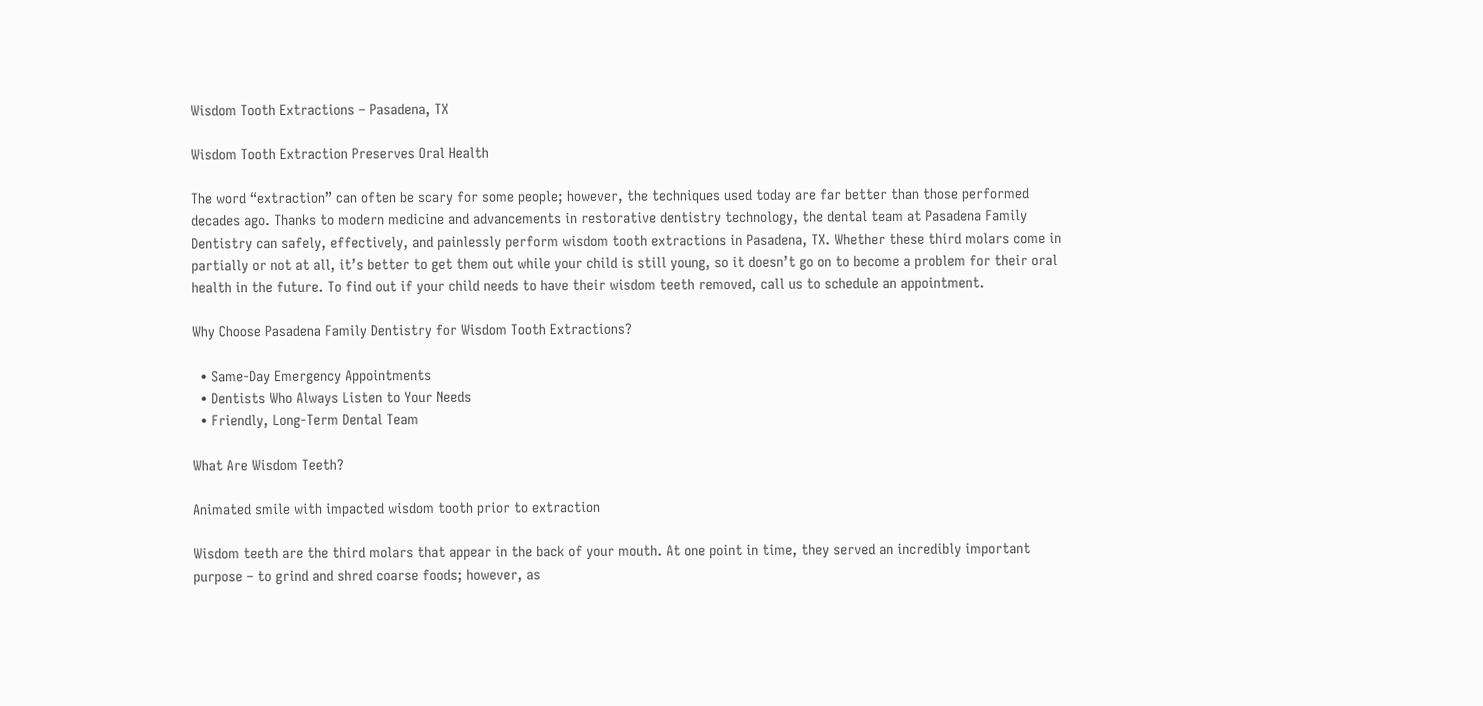Wisdom Tooth Extractions – Pasadena, TX

Wisdom Tooth Extraction Preserves Oral Health

The word “extraction” can often be scary for some people; however, the techniques used today are far better than those performed decades ago. Thanks to modern medicine and advancements in restorative dentistry technology, the dental team at Pasadena Family Dentistry can safely, effectively, and painlessly perform wisdom tooth extractions in Pasadena, TX. Whether these third molars come in partially or not at all, it’s better to get them out while your child is still young, so it doesn’t go on to become a problem for their oral health in the future. To find out if your child needs to have their wisdom teeth removed, call us to schedule an appointment.

Why Choose Pasadena Family Dentistry for Wisdom Tooth Extractions?

  • Same-Day Emergency Appointments
  • Dentists Who Always Listen to Your Needs
  • Friendly, Long-Term Dental Team

What Are Wisdom Teeth?

Animated smile with impacted wisdom tooth prior to extraction

Wisdom teeth are the third molars that appear in the back of your mouth. At one point in time, they served an incredibly important purpose – to grind and shred coarse foods; however, as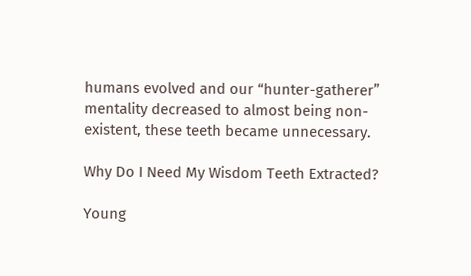humans evolved and our “hunter-gatherer” mentality decreased to almost being non-existent, these teeth became unnecessary.

Why Do I Need My Wisdom Teeth Extracted?

Young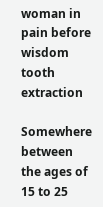woman in pain before wisdom tooth extraction

Somewhere between the ages of 15 to 25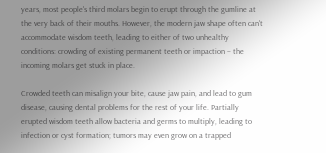years, most people's third molars begin to erupt through the gumline at the very back of their mouths. However, the modern jaw shape often can't accommodate wisdom teeth, leading to either of two unhealthy conditions: crowding of existing permanent teeth or impaction – the incoming molars get stuck in place.

Crowded teeth can misalign your bite, cause jaw pain, and lead to gum disease, causing dental problems for the rest of your life. Partially erupted wisdom teeth allow bacteria and germs to multiply, leading to infection or cyst formation; tumors may even grow on a trapped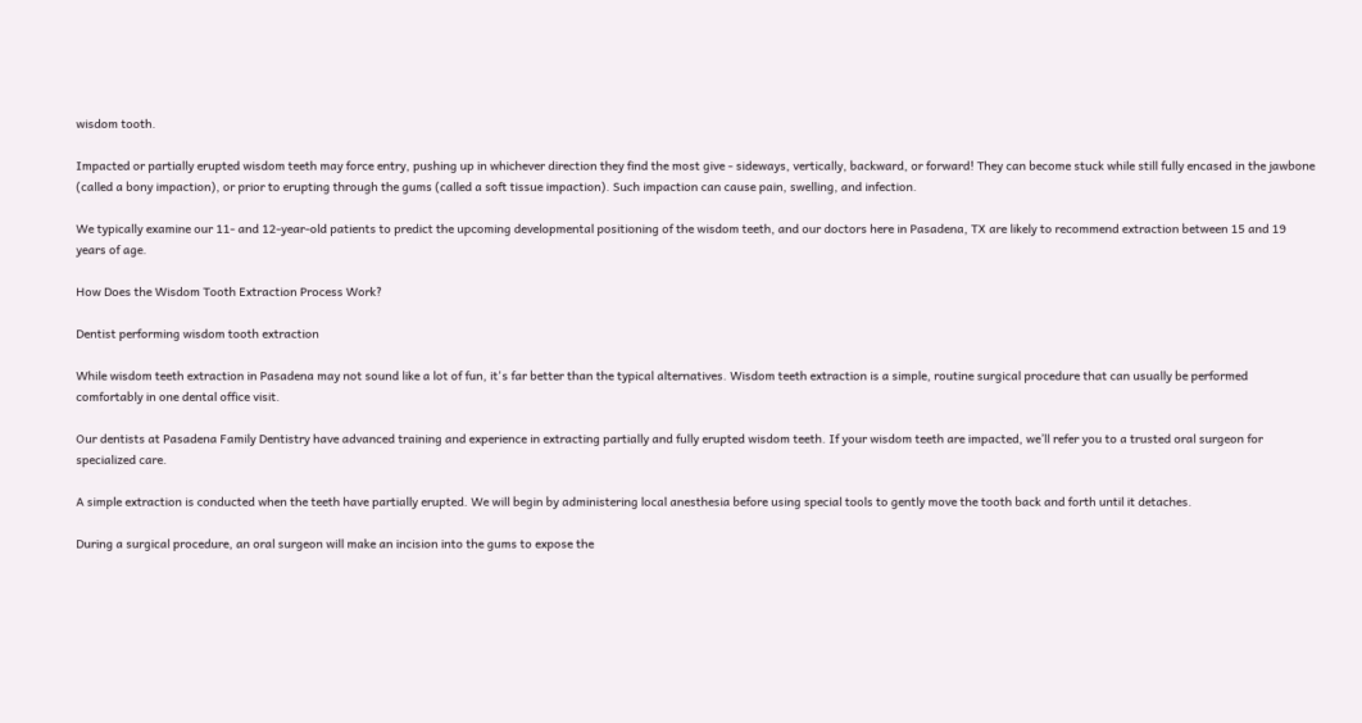wisdom tooth.

Impacted or partially erupted wisdom teeth may force entry, pushing up in whichever direction they find the most give - sideways, vertically, backward, or forward! They can become stuck while still fully encased in the jawbone (called a bony impaction), or prior to erupting through the gums (called a soft tissue impaction). Such impaction can cause pain, swelling, and infection.

We typically examine our 11- and 12-year-old patients to predict the upcoming developmental positioning of the wisdom teeth, and our doctors here in Pasadena, TX are likely to recommend extraction between 15 and 19 years of age.

How Does the Wisdom Tooth Extraction Process Work?

Dentist performing wisdom tooth extraction

While wisdom teeth extraction in Pasadena may not sound like a lot of fun, it's far better than the typical alternatives. Wisdom teeth extraction is a simple, routine surgical procedure that can usually be performed comfortably in one dental office visit.

Our dentists at Pasadena Family Dentistry have advanced training and experience in extracting partially and fully erupted wisdom teeth. If your wisdom teeth are impacted, we’ll refer you to a trusted oral surgeon for specialized care.

A simple extraction is conducted when the teeth have partially erupted. We will begin by administering local anesthesia before using special tools to gently move the tooth back and forth until it detaches.

During a surgical procedure, an oral surgeon will make an incision into the gums to expose the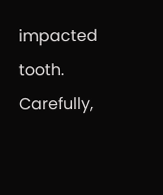impacted tooth. Carefully,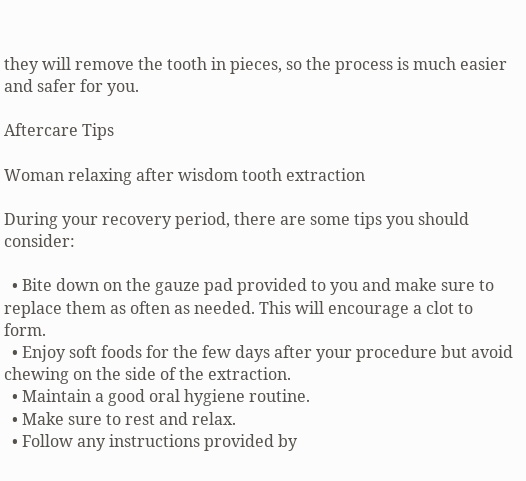they will remove the tooth in pieces, so the process is much easier and safer for you.

Aftercare Tips

Woman relaxing after wisdom tooth extraction

During your recovery period, there are some tips you should consider:

  • Bite down on the gauze pad provided to you and make sure to replace them as often as needed. This will encourage a clot to form.
  • Enjoy soft foods for the few days after your procedure but avoid chewing on the side of the extraction.
  • Maintain a good oral hygiene routine.
  • Make sure to rest and relax.
  • Follow any instructions provided by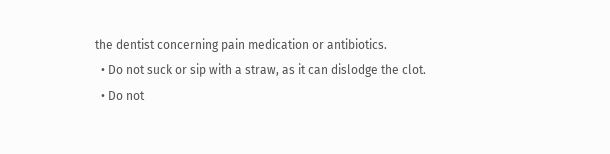the dentist concerning pain medication or antibiotics.
  • Do not suck or sip with a straw, as it can dislodge the clot.
  • Do not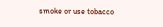smoke or use tobacco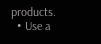products.
  • Use a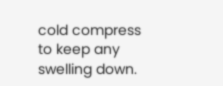cold compress to keep any swelling down.